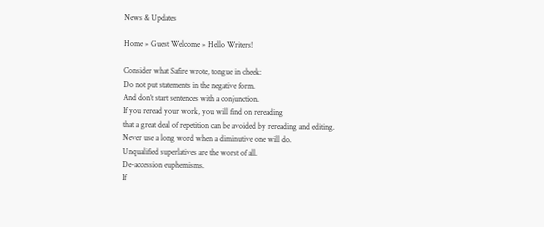News & Updates

Home » Guest Welcome » Hello Writers!

Consider what Safire wrote, tongue in cheek:
Do not put statements in the negative form.
And don’t start sentences with a conjunction.
If you reread your work, you will find on rereading
that a great deal of repetition can be avoided by rereading and editing.
Never use a long word when a diminutive one will do.
Unqualified superlatives are the worst of all.
De-accession euphemisms.
If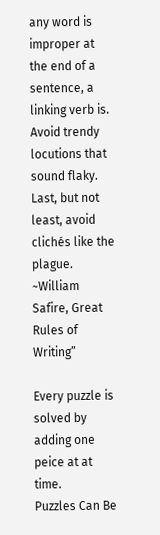any word is improper at the end of a sentence, a linking verb is.
Avoid trendy locutions that sound flaky.
Last, but not least, avoid clichés like the plague.
~William Safire, Great Rules of Writing”

Every puzzle is solved by adding one peice at at time.
Puzzles Can Be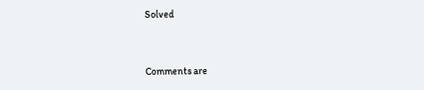Solved


Comments are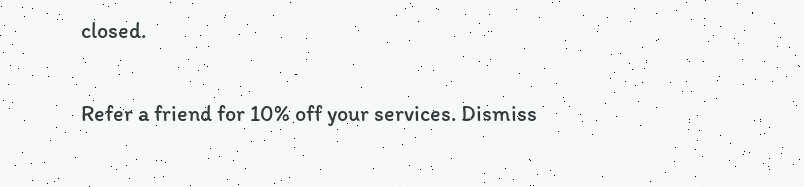closed.

Refer a friend for 10% off your services. Dismiss